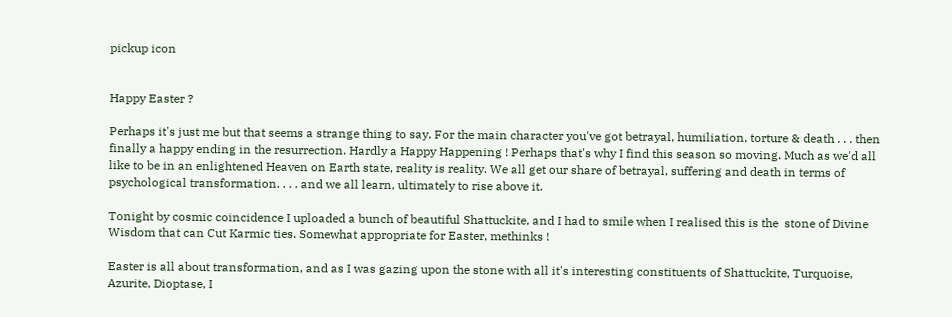pickup icon


Happy Easter ?

Perhaps it's just me but that seems a strange thing to say. For the main character you've got betrayal, humiliation, torture & death . . . then finally a happy ending in the resurrection. Hardly a Happy Happening ! Perhaps that's why I find this season so moving. Much as we'd all like to be in an enlightened Heaven on Earth state, reality is reality. We all get our share of betrayal, suffering and death in terms of psychological transformation. . . . and we all learn, ultimately to rise above it.

Tonight by cosmic coincidence I uploaded a bunch of beautiful Shattuckite, and I had to smile when I realised this is the  stone of Divine Wisdom that can Cut Karmic ties. Somewhat appropriate for Easter, methinks !

Easter is all about transformation, and as I was gazing upon the stone with all it's interesting constituents of Shattuckite, Turquoise, Azurite, Dioptase, I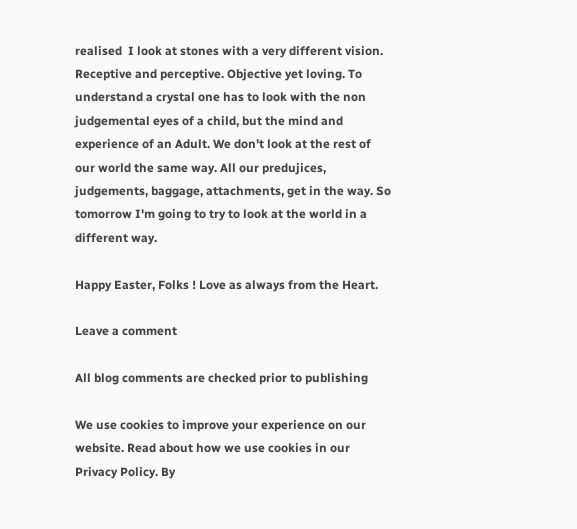realised  I look at stones with a very different vision. Receptive and perceptive. Objective yet loving. To understand a crystal one has to look with the non judgemental eyes of a child, but the mind and experience of an Adult. We don't look at the rest of our world the same way. All our predujices, judgements, baggage, attachments, get in the way. So tomorrow I'm going to try to look at the world in a different way.

Happy Easter, Folks ! Love as always from the Heart.

Leave a comment

All blog comments are checked prior to publishing

We use cookies to improve your experience on our website. Read about how we use cookies in our Privacy Policy. By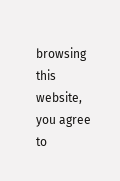browsing this website, you agree to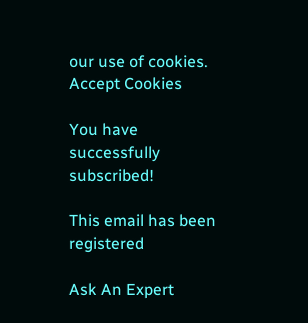our use of cookies.
Accept Cookies

You have successfully subscribed!

This email has been registered

Ask An Expert